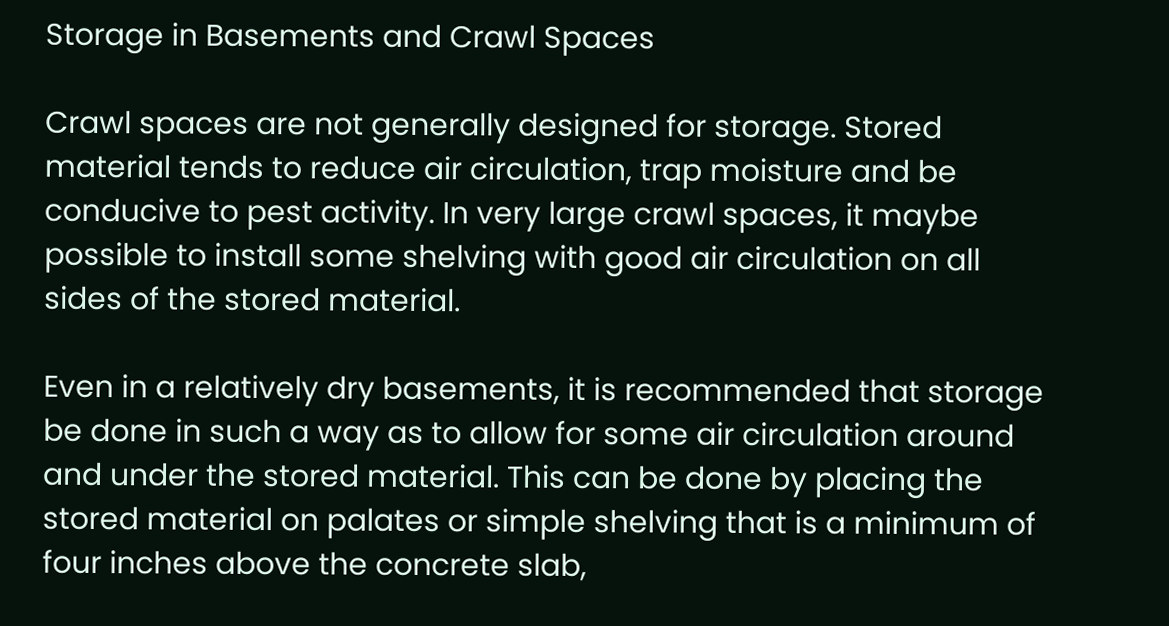Storage in Basements and Crawl Spaces

Crawl spaces are not generally designed for storage. Stored material tends to reduce air circulation, trap moisture and be conducive to pest activity. In very large crawl spaces, it maybe possible to install some shelving with good air circulation on all sides of the stored material.

Even in a relatively dry basements, it is recommended that storage be done in such a way as to allow for some air circulation around and under the stored material. This can be done by placing the stored material on palates or simple shelving that is a minimum of four inches above the concrete slab,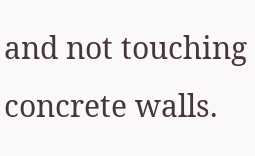and not touching concrete walls.